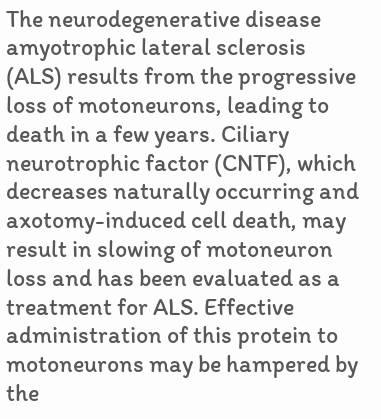The neurodegenerative disease amyotrophic lateral sclerosis (ALS) results from the progressive loss of motoneurons, leading to death in a few years. Ciliary neurotrophic factor (CNTF), which decreases naturally occurring and axotomy-induced cell death, may result in slowing of motoneuron loss and has been evaluated as a treatment for ALS. Effective administration of this protein to motoneurons may be hampered by the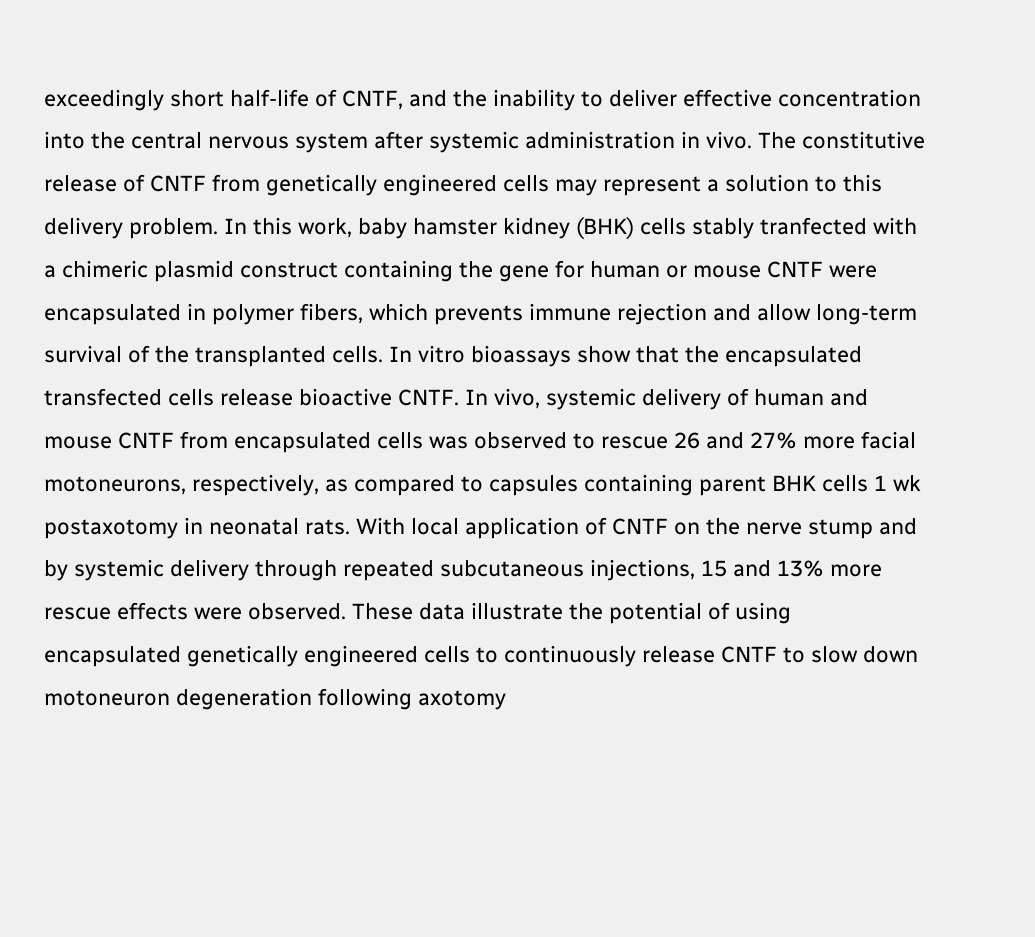exceedingly short half-life of CNTF, and the inability to deliver effective concentration into the central nervous system after systemic administration in vivo. The constitutive release of CNTF from genetically engineered cells may represent a solution to this delivery problem. In this work, baby hamster kidney (BHK) cells stably tranfected with a chimeric plasmid construct containing the gene for human or mouse CNTF were encapsulated in polymer fibers, which prevents immune rejection and allow long-term survival of the transplanted cells. In vitro bioassays show that the encapsulated transfected cells release bioactive CNTF. In vivo, systemic delivery of human and mouse CNTF from encapsulated cells was observed to rescue 26 and 27% more facial motoneurons, respectively, as compared to capsules containing parent BHK cells 1 wk postaxotomy in neonatal rats. With local application of CNTF on the nerve stump and by systemic delivery through repeated subcutaneous injections, 15 and 13% more rescue effects were observed. These data illustrate the potential of using encapsulated genetically engineered cells to continuously release CNTF to slow down motoneuron degeneration following axotomy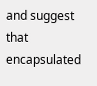and suggest that encapsulated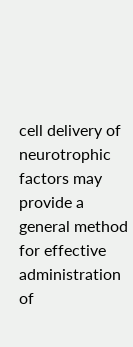cell delivery of neurotrophic factors may provide a general method for effective administration of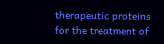therapeutic proteins for the treatment of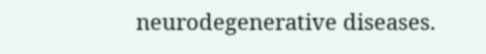neurodegenerative diseases.